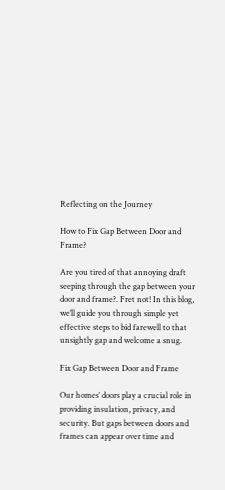Reflecting on the Journey

How to Fix Gap Between Door and Frame?

Are you tired of that annoying draft seeping through the gap between your door and frame?. Fret not! In this blog, we’ll guide you through simple yet effective steps to bid farewell to that unsightly gap and welcome a snug.

Fix Gap Between Door and Frame

Our homes’ doors play a crucial role in providing insulation, privacy, and security. But gaps between doors and frames can appear over time and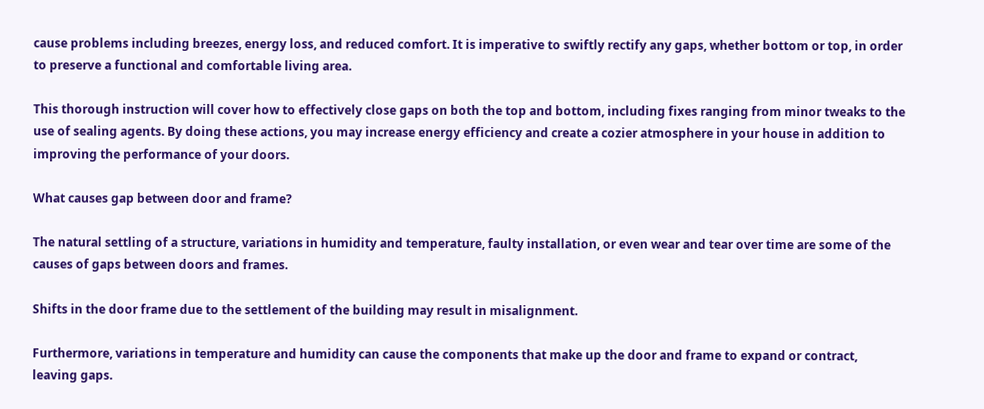cause problems including breezes, energy loss, and reduced comfort. It is imperative to swiftly rectify any gaps, whether bottom or top, in order to preserve a functional and comfortable living area.

This thorough instruction will cover how to effectively close gaps on both the top and bottom, including fixes ranging from minor tweaks to the use of sealing agents. By doing these actions, you may increase energy efficiency and create a cozier atmosphere in your house in addition to improving the performance of your doors.

What causes gap between door and frame?

The natural settling of a structure, variations in humidity and temperature, faulty installation, or even wear and tear over time are some of the causes of gaps between doors and frames.

Shifts in the door frame due to the settlement of the building may result in misalignment.

Furthermore, variations in temperature and humidity can cause the components that make up the door and frame to expand or contract, leaving gaps.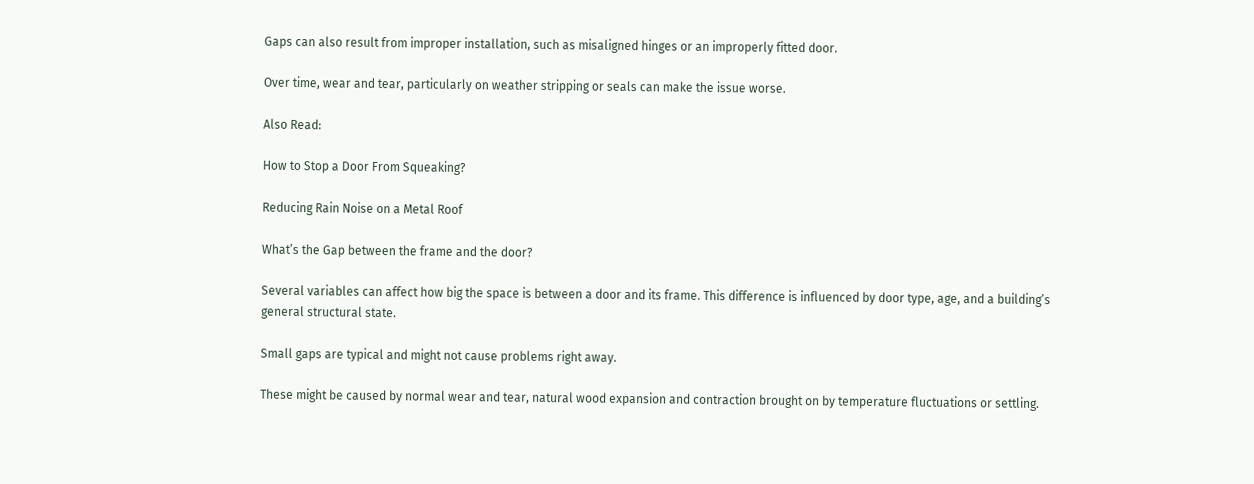Gaps can also result from improper installation, such as misaligned hinges or an improperly fitted door.

Over time, wear and tear, particularly on weather stripping or seals can make the issue worse.

Also Read:

How to Stop a Door From Squeaking?

Reducing Rain Noise on a Metal Roof

What’s the Gap between the frame and the door?

Several variables can affect how big the space is between a door and its frame. This difference is influenced by door type, age, and a building’s general structural state.

Small gaps are typical and might not cause problems right away.

These might be caused by normal wear and tear, natural wood expansion and contraction brought on by temperature fluctuations or settling.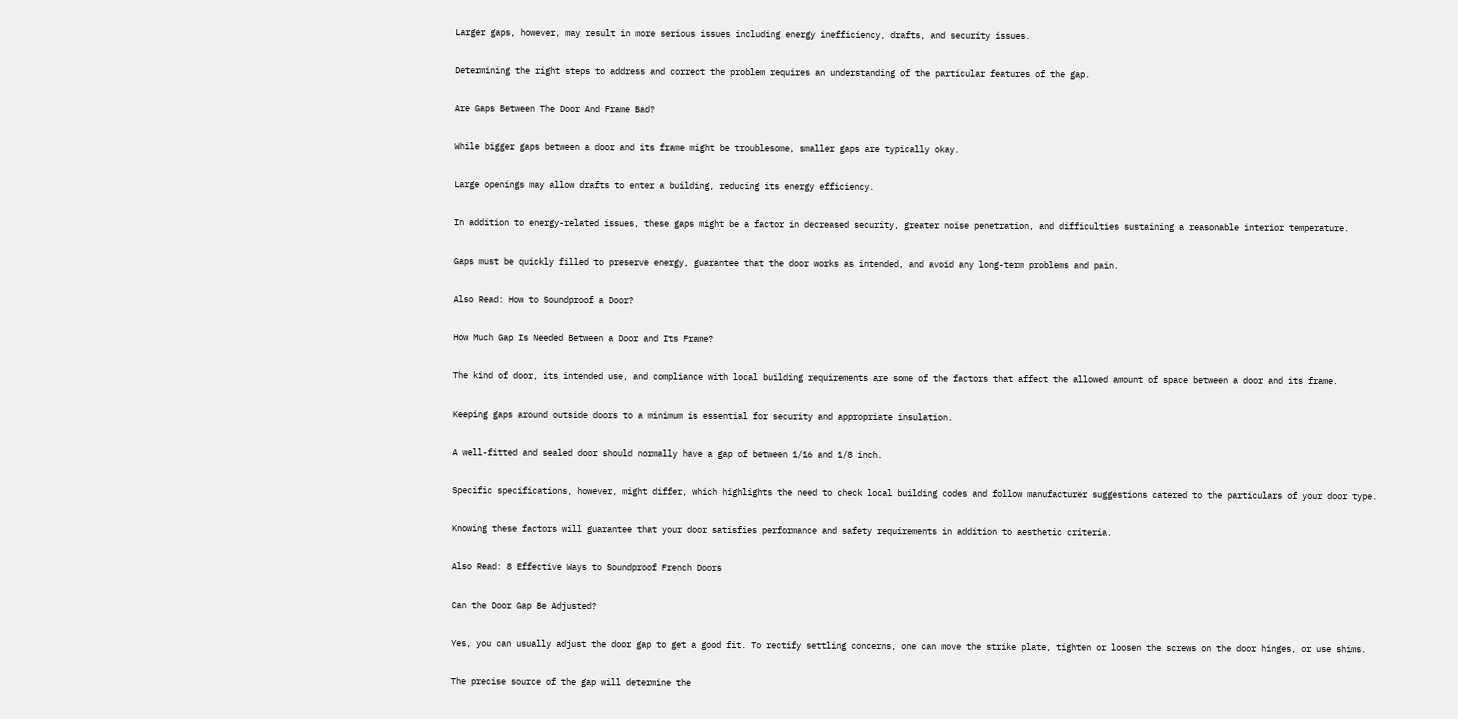Larger gaps, however, may result in more serious issues including energy inefficiency, drafts, and security issues.

Determining the right steps to address and correct the problem requires an understanding of the particular features of the gap.

Are Gaps Between The Door And Frame Bad?

While bigger gaps between a door and its frame might be troublesome, smaller gaps are typically okay.

Large openings may allow drafts to enter a building, reducing its energy efficiency.

In addition to energy-related issues, these gaps might be a factor in decreased security, greater noise penetration, and difficulties sustaining a reasonable interior temperature.

Gaps must be quickly filled to preserve energy, guarantee that the door works as intended, and avoid any long-term problems and pain.

Also Read: How to Soundproof a Door?

How Much Gap Is Needed Between a Door and Its Frame?

The kind of door, its intended use, and compliance with local building requirements are some of the factors that affect the allowed amount of space between a door and its frame.

Keeping gaps around outside doors to a minimum is essential for security and appropriate insulation.

A well-fitted and sealed door should normally have a gap of between 1/16 and 1/8 inch.

Specific specifications, however, might differ, which highlights the need to check local building codes and follow manufacturer suggestions catered to the particulars of your door type.

Knowing these factors will guarantee that your door satisfies performance and safety requirements in addition to aesthetic criteria.

Also Read: 8 Effective Ways to Soundproof French Doors

Can the Door Gap Be Adjusted?

Yes, you can usually adjust the door gap to get a good fit. To rectify settling concerns, one can move the strike plate, tighten or loosen the screws on the door hinges, or use shims.

The precise source of the gap will determine the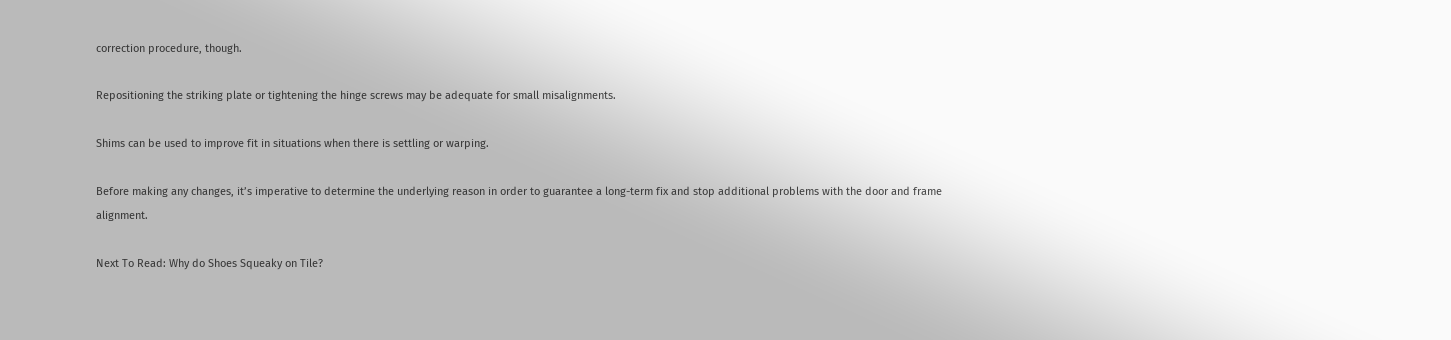correction procedure, though.

Repositioning the striking plate or tightening the hinge screws may be adequate for small misalignments.

Shims can be used to improve fit in situations when there is settling or warping.

Before making any changes, it’s imperative to determine the underlying reason in order to guarantee a long-term fix and stop additional problems with the door and frame alignment.

Next To Read: Why do Shoes Squeaky on Tile?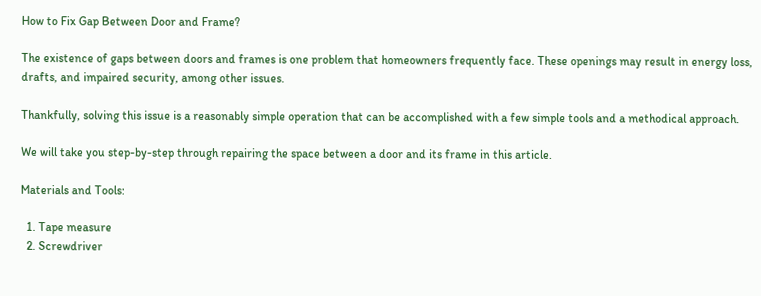How to Fix Gap Between Door and Frame?

The existence of gaps between doors and frames is one problem that homeowners frequently face. These openings may result in energy loss, drafts, and impaired security, among other issues.

Thankfully, solving this issue is a reasonably simple operation that can be accomplished with a few simple tools and a methodical approach.

We will take you step-by-step through repairing the space between a door and its frame in this article.

Materials and Tools:

  1. Tape measure
  2. Screwdriver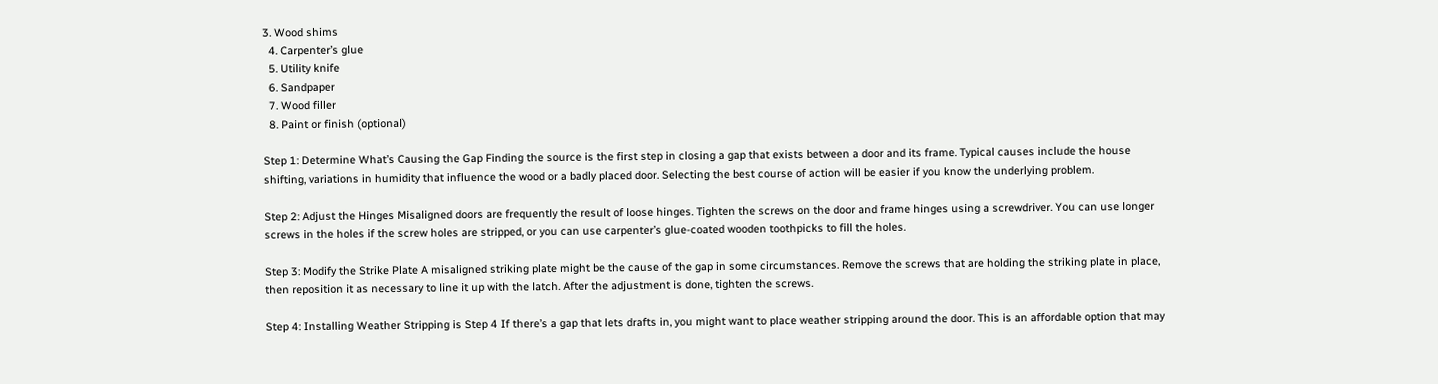3. Wood shims
  4. Carpenter’s glue
  5. Utility knife
  6. Sandpaper
  7. Wood filler
  8. Paint or finish (optional)

Step 1: Determine What’s Causing the Gap Finding the source is the first step in closing a gap that exists between a door and its frame. Typical causes include the house shifting, variations in humidity that influence the wood or a badly placed door. Selecting the best course of action will be easier if you know the underlying problem.

Step 2: Adjust the Hinges Misaligned doors are frequently the result of loose hinges. Tighten the screws on the door and frame hinges using a screwdriver. You can use longer screws in the holes if the screw holes are stripped, or you can use carpenter’s glue-coated wooden toothpicks to fill the holes.

Step 3: Modify the Strike Plate A misaligned striking plate might be the cause of the gap in some circumstances. Remove the screws that are holding the striking plate in place, then reposition it as necessary to line it up with the latch. After the adjustment is done, tighten the screws.

Step 4: Installing Weather Stripping is Step 4 If there’s a gap that lets drafts in, you might want to place weather stripping around the door. This is an affordable option that may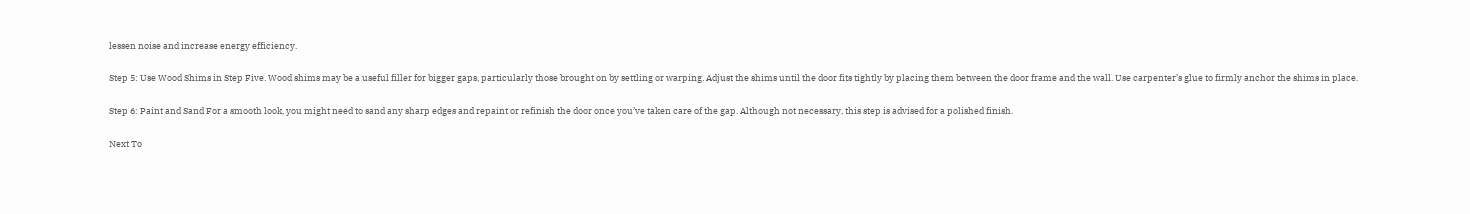lessen noise and increase energy efficiency.

Step 5: Use Wood Shims in Step Five. Wood shims may be a useful filler for bigger gaps, particularly those brought on by settling or warping. Adjust the shims until the door fits tightly by placing them between the door frame and the wall. Use carpenter’s glue to firmly anchor the shims in place.

Step 6: Paint and Sand For a smooth look, you might need to sand any sharp edges and repaint or refinish the door once you’ve taken care of the gap. Although not necessary, this step is advised for a polished finish.

Next To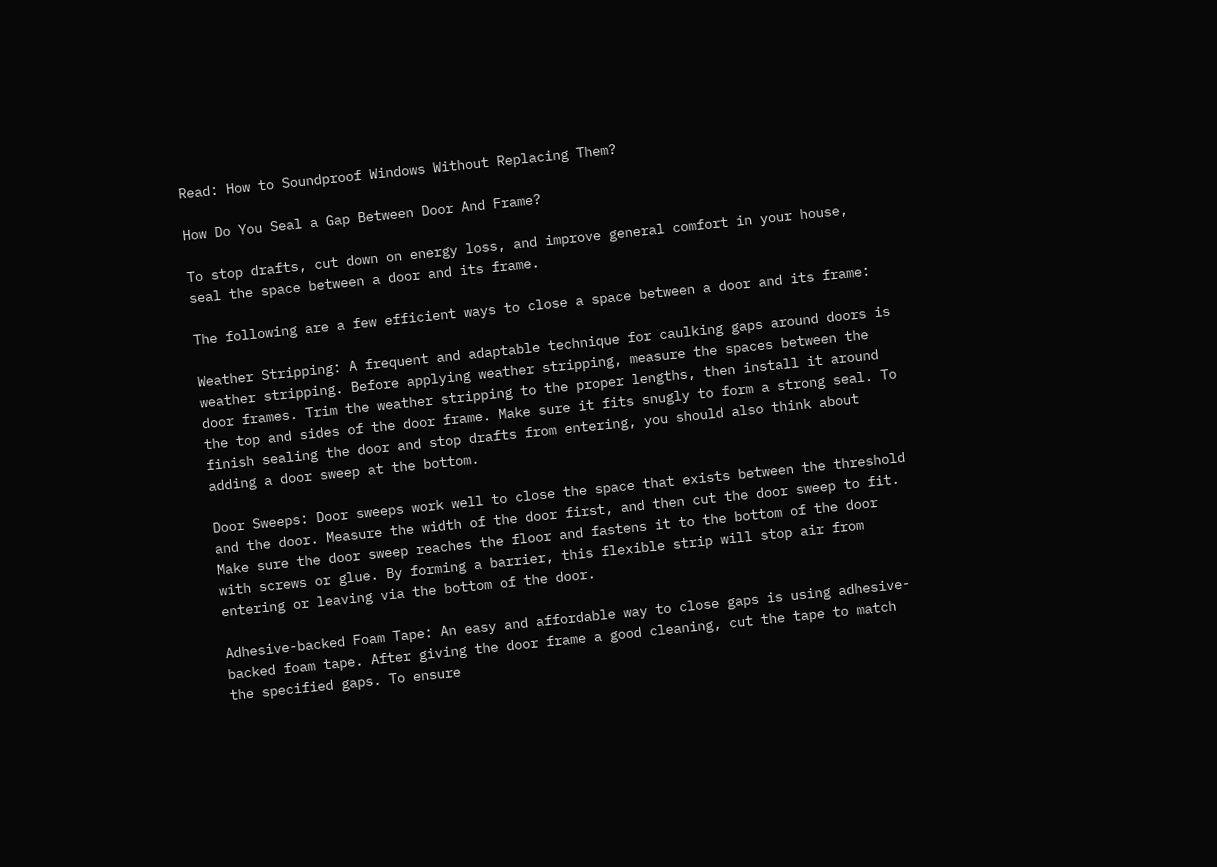Read: How to Soundproof Windows Without Replacing Them?

How Do You Seal a Gap Between Door And Frame?

To stop drafts, cut down on energy loss, and improve general comfort in your house, seal the space between a door and its frame.

The following are a few efficient ways to close a space between a door and its frame:

Weather Stripping: A frequent and adaptable technique for caulking gaps around doors is weather stripping. Before applying weather stripping, measure the spaces between the door frames. Trim the weather stripping to the proper lengths, then install it around the top and sides of the door frame. Make sure it fits snugly to form a strong seal. To finish sealing the door and stop drafts from entering, you should also think about adding a door sweep at the bottom.

Door Sweeps: Door sweeps work well to close the space that exists between the threshold and the door. Measure the width of the door first, and then cut the door sweep to fit. Make sure the door sweep reaches the floor and fastens it to the bottom of the door with screws or glue. By forming a barrier, this flexible strip will stop air from entering or leaving via the bottom of the door.

Adhesive-backed Foam Tape: An easy and affordable way to close gaps is using adhesive-backed foam tape. After giving the door frame a good cleaning, cut the tape to match the specified gaps. To ensure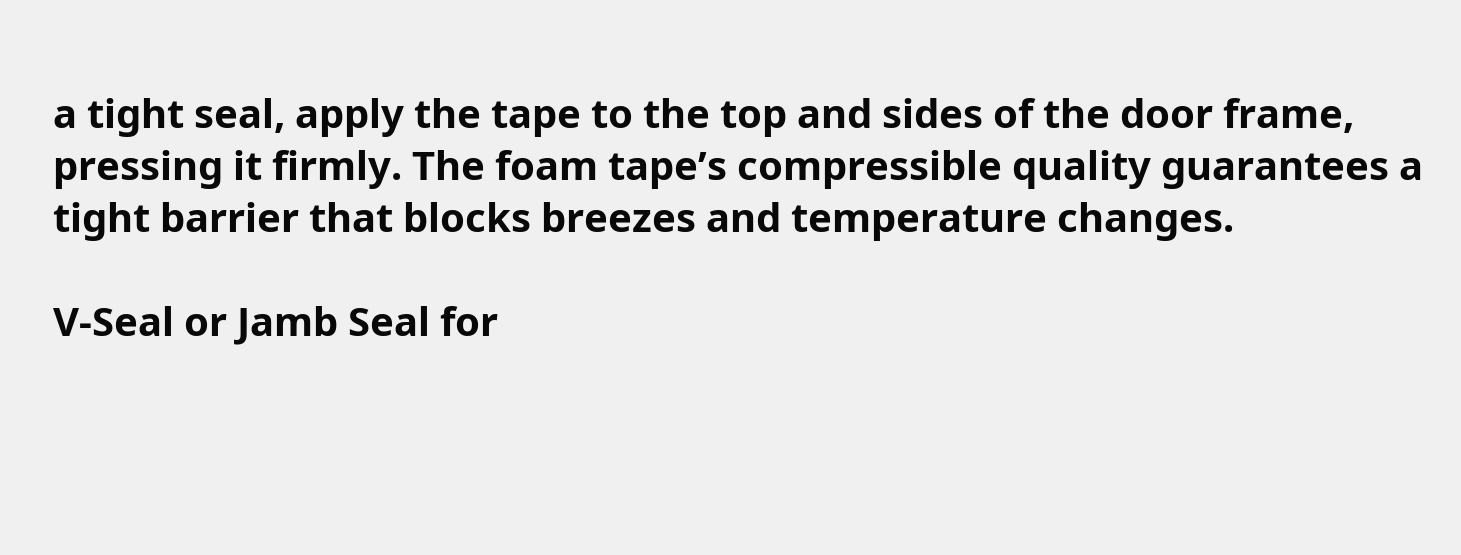a tight seal, apply the tape to the top and sides of the door frame, pressing it firmly. The foam tape’s compressible quality guarantees a tight barrier that blocks breezes and temperature changes.

V-Seal or Jamb Seal for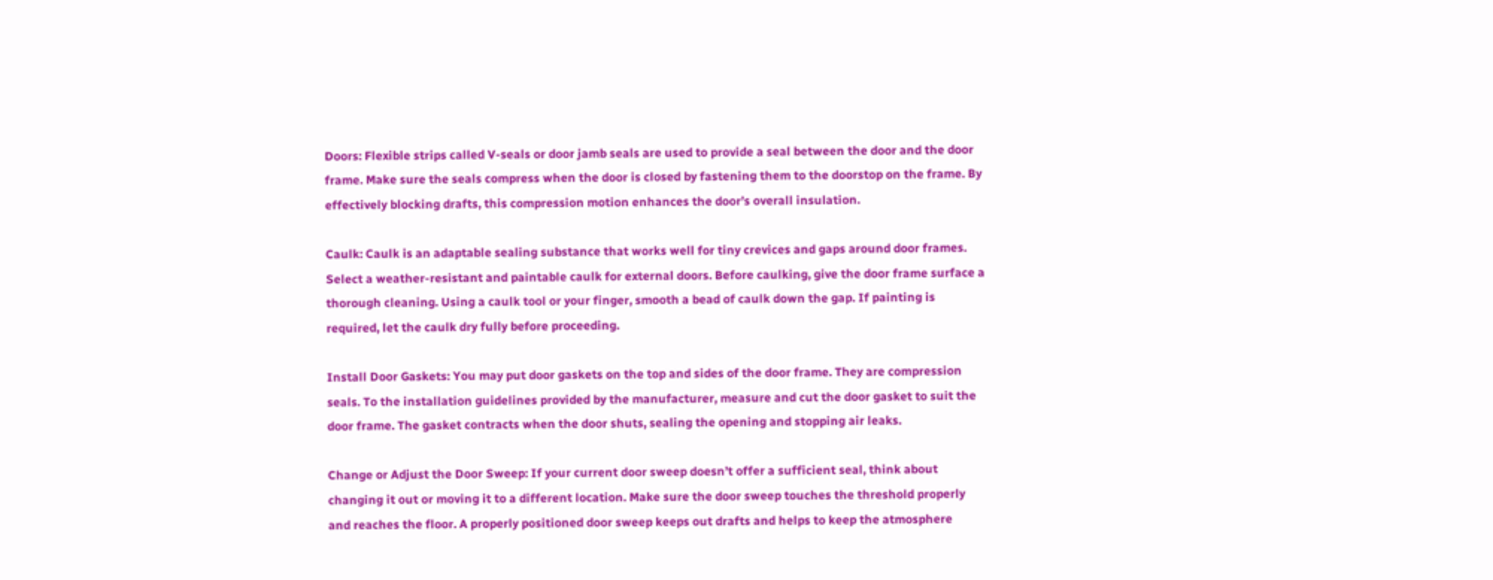Doors: Flexible strips called V-seals or door jamb seals are used to provide a seal between the door and the door frame. Make sure the seals compress when the door is closed by fastening them to the doorstop on the frame. By effectively blocking drafts, this compression motion enhances the door’s overall insulation.

Caulk: Caulk is an adaptable sealing substance that works well for tiny crevices and gaps around door frames. Select a weather-resistant and paintable caulk for external doors. Before caulking, give the door frame surface a thorough cleaning. Using a caulk tool or your finger, smooth a bead of caulk down the gap. If painting is required, let the caulk dry fully before proceeding.

Install Door Gaskets: You may put door gaskets on the top and sides of the door frame. They are compression seals. To the installation guidelines provided by the manufacturer, measure and cut the door gasket to suit the door frame. The gasket contracts when the door shuts, sealing the opening and stopping air leaks.

Change or Adjust the Door Sweep: If your current door sweep doesn’t offer a sufficient seal, think about changing it out or moving it to a different location. Make sure the door sweep touches the threshold properly and reaches the floor. A properly positioned door sweep keeps out drafts and helps to keep the atmosphere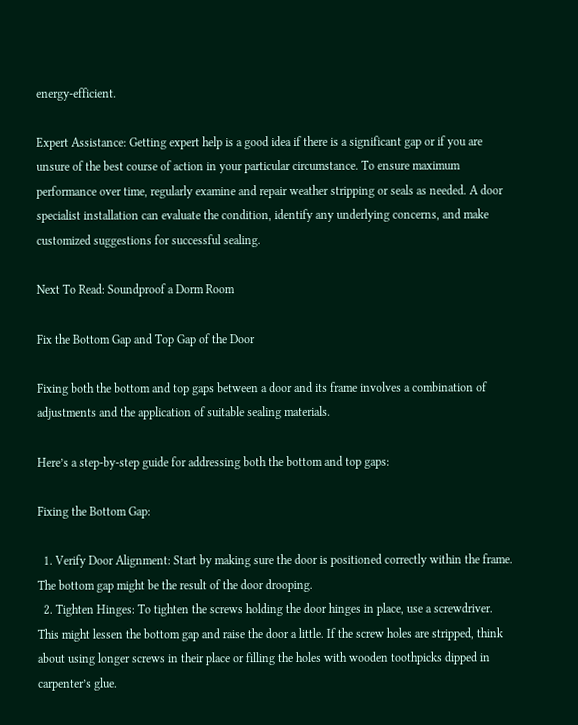energy-efficient.

Expert Assistance: Getting expert help is a good idea if there is a significant gap or if you are unsure of the best course of action in your particular circumstance. To ensure maximum performance over time, regularly examine and repair weather stripping or seals as needed. A door specialist installation can evaluate the condition, identify any underlying concerns, and make customized suggestions for successful sealing.

Next To Read: Soundproof a Dorm Room

Fix the Bottom Gap and Top Gap of the Door

Fixing both the bottom and top gaps between a door and its frame involves a combination of adjustments and the application of suitable sealing materials.

Here’s a step-by-step guide for addressing both the bottom and top gaps:

Fixing the Bottom Gap:

  1. Verify Door Alignment: Start by making sure the door is positioned correctly within the frame. The bottom gap might be the result of the door drooping.
  2. Tighten Hinges: To tighten the screws holding the door hinges in place, use a screwdriver. This might lessen the bottom gap and raise the door a little. If the screw holes are stripped, think about using longer screws in their place or filling the holes with wooden toothpicks dipped in carpenter’s glue.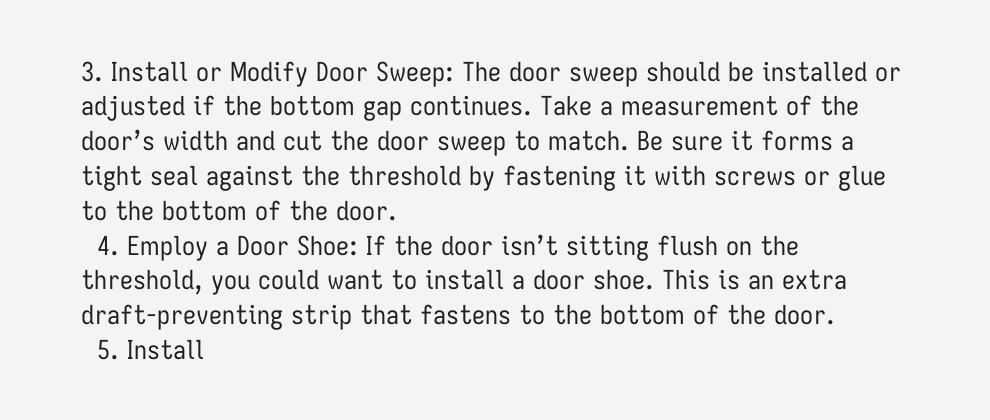3. Install or Modify Door Sweep: The door sweep should be installed or adjusted if the bottom gap continues. Take a measurement of the door’s width and cut the door sweep to match. Be sure it forms a tight seal against the threshold by fastening it with screws or glue to the bottom of the door.
  4. Employ a Door Shoe: If the door isn’t sitting flush on the threshold, you could want to install a door shoe. This is an extra draft-preventing strip that fastens to the bottom of the door.
  5. Install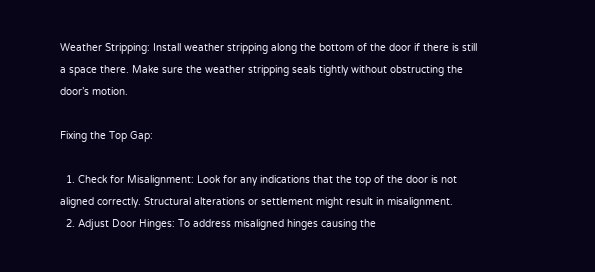Weather Stripping: Install weather stripping along the bottom of the door if there is still a space there. Make sure the weather stripping seals tightly without obstructing the door’s motion.

Fixing the Top Gap:

  1. Check for Misalignment: Look for any indications that the top of the door is not aligned correctly. Structural alterations or settlement might result in misalignment.
  2. Adjust Door Hinges: To address misaligned hinges causing the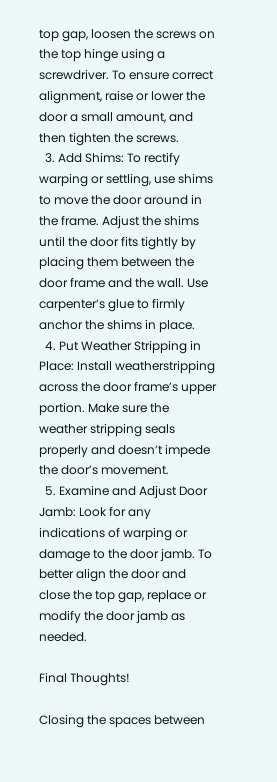top gap, loosen the screws on the top hinge using a screwdriver. To ensure correct alignment, raise or lower the door a small amount, and then tighten the screws.
  3. Add Shims: To rectify warping or settling, use shims to move the door around in the frame. Adjust the shims until the door fits tightly by placing them between the door frame and the wall. Use carpenter’s glue to firmly anchor the shims in place.
  4. Put Weather Stripping in Place: Install weatherstripping across the door frame’s upper portion. Make sure the weather stripping seals properly and doesn’t impede the door’s movement.
  5. Examine and Adjust Door Jamb: Look for any indications of warping or damage to the door jamb. To better align the door and close the top gap, replace or modify the door jamb as needed.

Final Thoughts!

Closing the spaces between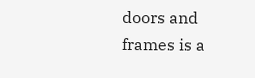doors and frames is a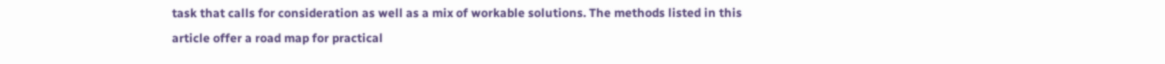task that calls for consideration as well as a mix of workable solutions. The methods listed in this article offer a road map for practical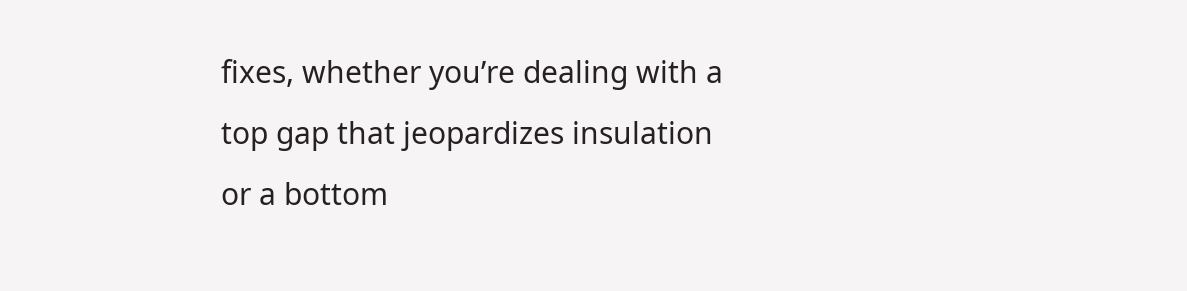fixes, whether you’re dealing with a top gap that jeopardizes insulation or a bottom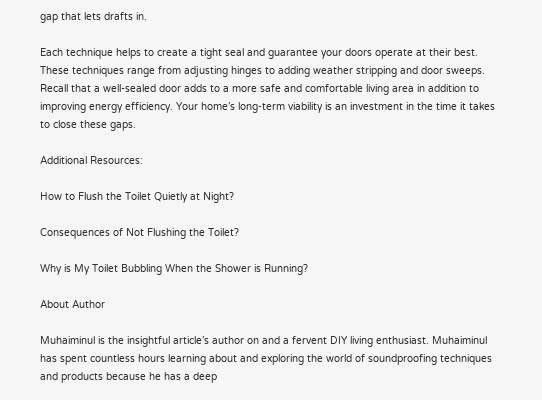gap that lets drafts in.

Each technique helps to create a tight seal and guarantee your doors operate at their best. These techniques range from adjusting hinges to adding weather stripping and door sweeps. Recall that a well-sealed door adds to a more safe and comfortable living area in addition to improving energy efficiency. Your home’s long-term viability is an investment in the time it takes to close these gaps.

Additional Resources:

How to Flush the Toilet Quietly at Night?

Consequences of Not Flushing the Toilet?

Why is My Toilet Bubbling When the Shower is Running?

About Author

Muhaiminul is the insightful article’s author on and a fervent DIY living enthusiast. Muhaiminul has spent countless hours learning about and exploring the world of soundproofing techniques and products because he has a deep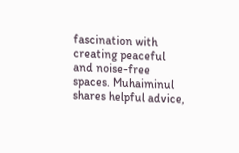fascination with creating peaceful and noise-free spaces. Muhaiminul shares helpful advice,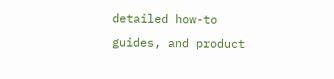detailed how-to guides, and product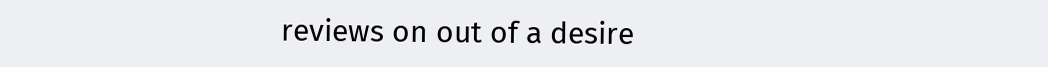reviews on out of a desire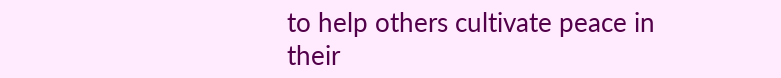to help others cultivate peace in their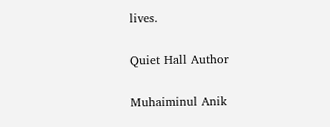lives.

Quiet Hall Author

Muhaiminul Anik